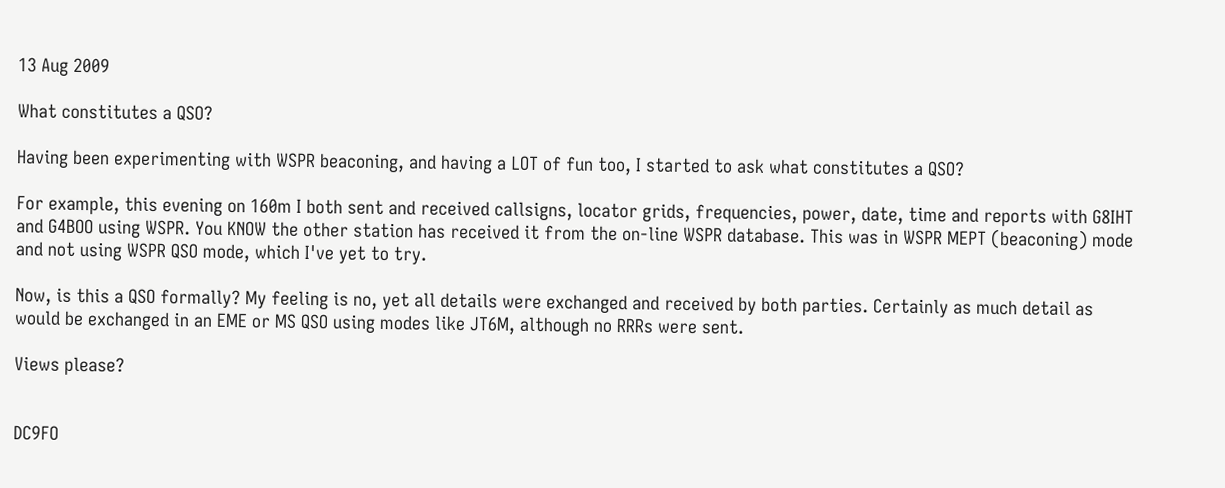13 Aug 2009

What constitutes a QSO?

Having been experimenting with WSPR beaconing, and having a LOT of fun too, I started to ask what constitutes a QSO?

For example, this evening on 160m I both sent and received callsigns, locator grids, frequencies, power, date, time and reports with G8IHT and G4BOO using WSPR. You KNOW the other station has received it from the on-line WSPR database. This was in WSPR MEPT (beaconing) mode and not using WSPR QSO mode, which I've yet to try.

Now, is this a QSO formally? My feeling is no, yet all details were exchanged and received by both parties. Certainly as much detail as would be exchanged in an EME or MS QSO using modes like JT6M, although no RRRs were sent.

Views please?


DC9FO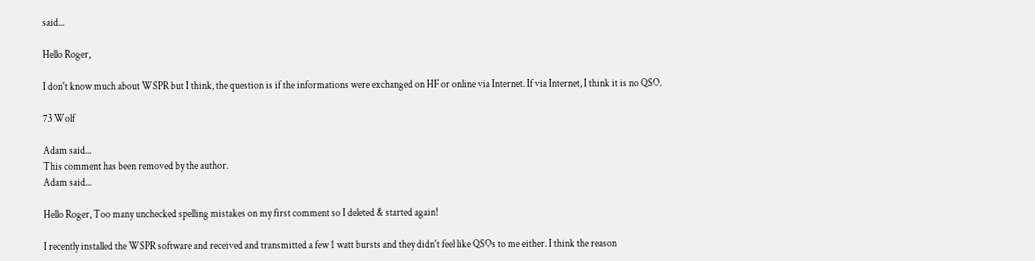said...

Hello Roger,

I don't know much about WSPR but I think, the question is if the informations were exchanged on HF or online via Internet. If via Internet, I think it is no QSO.

73 Wolf

Adam said...
This comment has been removed by the author.
Adam said...

Hello Roger, Too many unchecked spelling mistakes on my first comment so I deleted & started again!

I recently installed the WSPR software and received and transmitted a few 1 watt bursts and they didn't feel like QSOs to me either. I think the reason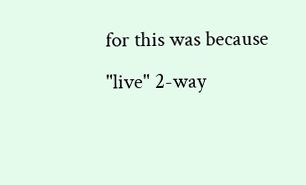for this was because "live" 2-way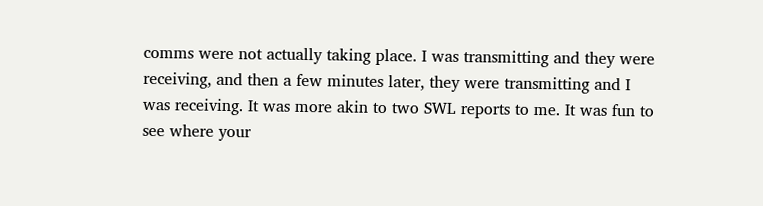comms were not actually taking place. I was transmitting and they were receiving, and then a few minutes later, they were transmitting and I was receiving. It was more akin to two SWL reports to me. It was fun to see where your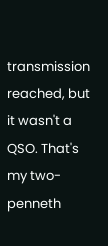transmission reached, but it wasn't a QSO. That's my two-penneth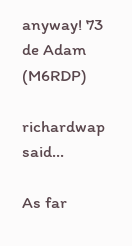anyway! 73 de Adam (M6RDP)

richardwap said...

As far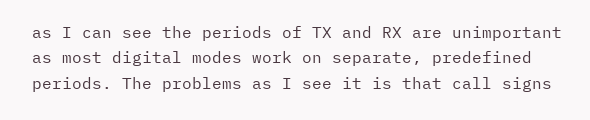as I can see the periods of TX and RX are unimportant as most digital modes work on separate, predefined periods. The problems as I see it is that call signs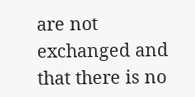are not exchanged and that there is no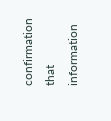confirmation that information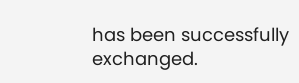has been successfully exchanged.